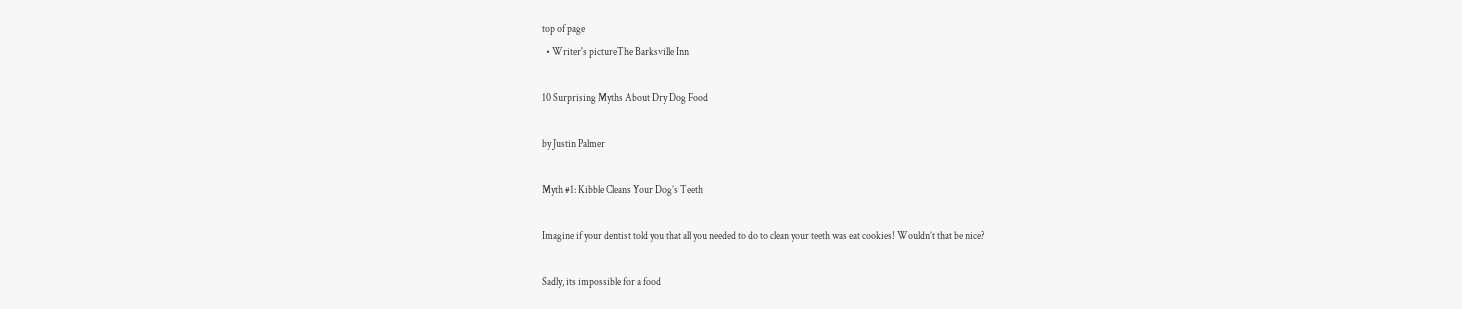top of page
  • Writer's pictureThe Barksville Inn

10 Surprising Myths About Dry Dog Food

by Justin Palmer

Myth #1: Kibble Cleans Your Dog’s Teeth

Imagine if your dentist told you that all you needed to do to clean your teeth was eat cookies! Wouldn’t that be nice?

Sadly, its impossible for a food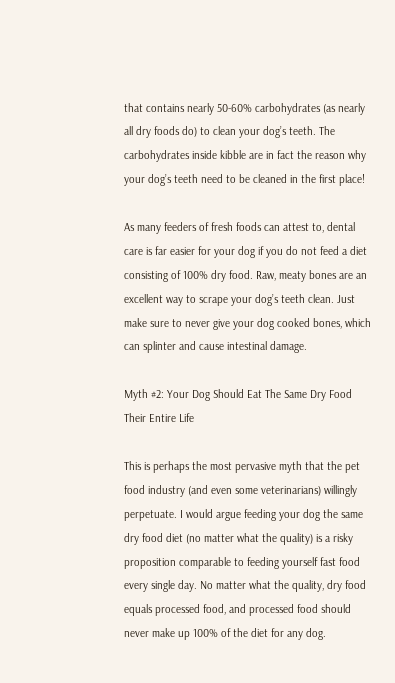that contains nearly 50-60% carbohydrates (as nearly all dry foods do) to clean your dog’s teeth. The carbohydrates inside kibble are in fact the reason why your dog’s teeth need to be cleaned in the first place!

As many feeders of fresh foods can attest to, dental care is far easier for your dog if you do not feed a diet consisting of 100% dry food. Raw, meaty bones are an excellent way to scrape your dog’s teeth clean. Just make sure to never give your dog cooked bones, which can splinter and cause intestinal damage.

Myth #2: Your Dog Should Eat The Same Dry Food Their Entire Life

This is perhaps the most pervasive myth that the pet food industry (and even some veterinarians) willingly perpetuate. I would argue feeding your dog the same dry food diet (no matter what the quality) is a risky proposition comparable to feeding yourself fast food every single day. No matter what the quality, dry food equals processed food, and processed food should never make up 100% of the diet for any dog.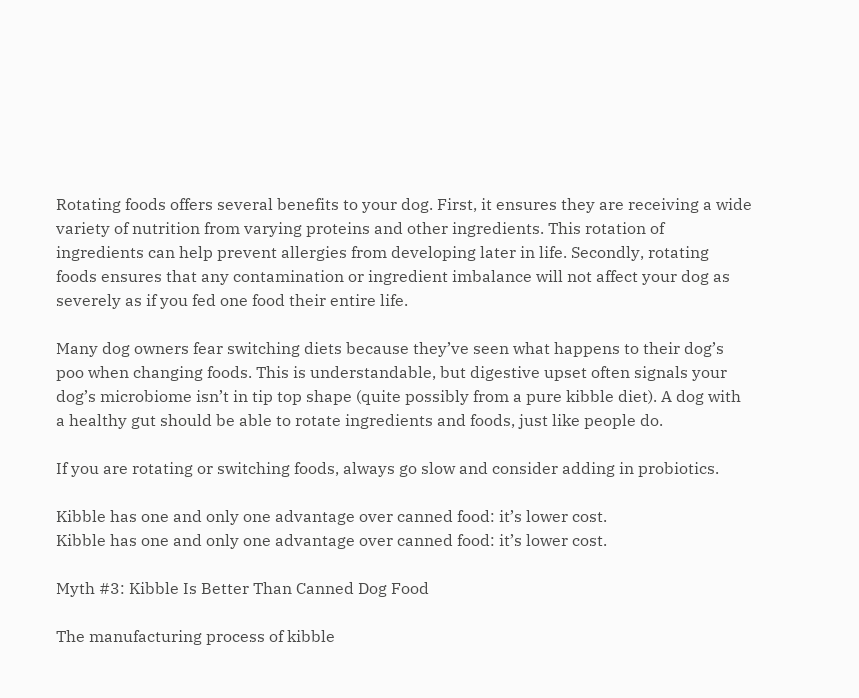Rotating foods offers several benefits to your dog. First, it ensures they are receiving a wide variety of nutrition from varying proteins and other ingredients. This rotation of ingredients can help prevent allergies from developing later in life. Secondly, rotating foods ensures that any contamination or ingredient imbalance will not affect your dog as severely as if you fed one food their entire life.

Many dog owners fear switching diets because they’ve seen what happens to their dog’s poo when changing foods. This is understandable, but digestive upset often signals your dog’s microbiome isn’t in tip top shape (quite possibly from a pure kibble diet). A dog with a healthy gut should be able to rotate ingredients and foods, just like people do.

If you are rotating or switching foods, always go slow and consider adding in probiotics.

Kibble has one and only one advantage over canned food: it’s lower cost.
Kibble has one and only one advantage over canned food: it’s lower cost.

Myth #3: Kibble Is Better Than Canned Dog Food

The manufacturing process of kibble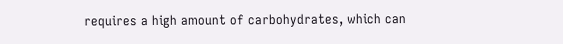requires a high amount of carbohydrates, which can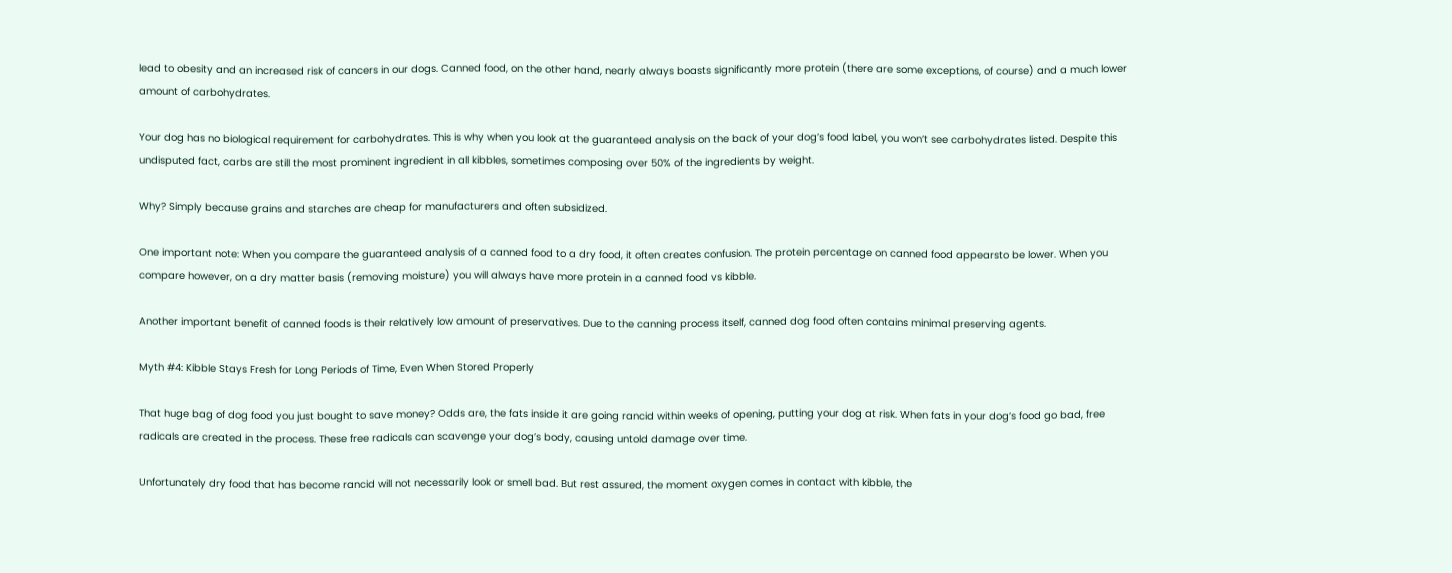lead to obesity and an increased risk of cancers in our dogs. Canned food, on the other hand, nearly always boasts significantly more protein (there are some exceptions, of course) and a much lower amount of carbohydrates.

Your dog has no biological requirement for carbohydrates. This is why when you look at the guaranteed analysis on the back of your dog’s food label, you won’t see carbohydrates listed. Despite this undisputed fact, carbs are still the most prominent ingredient in all kibbles, sometimes composing over 50% of the ingredients by weight.

Why? Simply because grains and starches are cheap for manufacturers and often subsidized.

One important note: When you compare the guaranteed analysis of a canned food to a dry food, it often creates confusion. The protein percentage on canned food appearsto be lower. When you compare however, on a dry matter basis (removing moisture) you will always have more protein in a canned food vs kibble.

Another important benefit of canned foods is their relatively low amount of preservatives. Due to the canning process itself, canned dog food often contains minimal preserving agents.

Myth #4: Kibble Stays Fresh for Long Periods of Time, Even When Stored Properly

That huge bag of dog food you just bought to save money? Odds are, the fats inside it are going rancid within weeks of opening, putting your dog at risk. When fats in your dog’s food go bad, free radicals are created in the process. These free radicals can scavenge your dog’s body, causing untold damage over time.

Unfortunately dry food that has become rancid will not necessarily look or smell bad. But rest assured, the moment oxygen comes in contact with kibble, the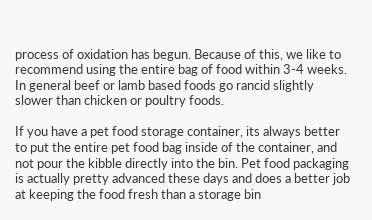process of oxidation has begun. Because of this, we like to recommend using the entire bag of food within 3-4 weeks. In general beef or lamb based foods go rancid slightly slower than chicken or poultry foods.

If you have a pet food storage container, its always better to put the entire pet food bag inside of the container, and not pour the kibble directly into the bin. Pet food packaging is actually pretty advanced these days and does a better job at keeping the food fresh than a storage bin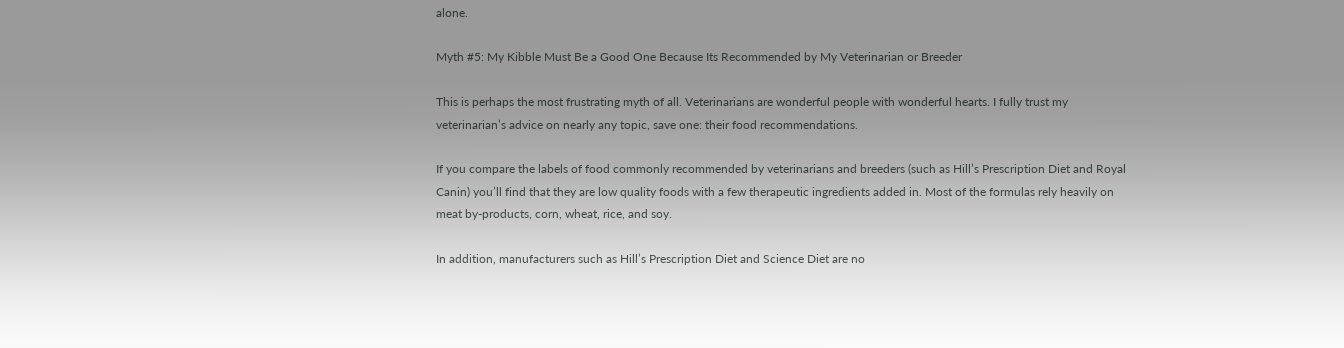alone.

Myth #5: My Kibble Must Be a Good One Because Its Recommended by My Veterinarian or Breeder

This is perhaps the most frustrating myth of all. Veterinarians are wonderful people with wonderful hearts. I fully trust my veterinarian’s advice on nearly any topic, save one: their food recommendations.

If you compare the labels of food commonly recommended by veterinarians and breeders (such as Hill’s Prescription Diet and Royal Canin) you’ll find that they are low quality foods with a few therapeutic ingredients added in. Most of the formulas rely heavily on meat by-products, corn, wheat, rice, and soy.

In addition, manufacturers such as Hill’s Prescription Diet and Science Diet are no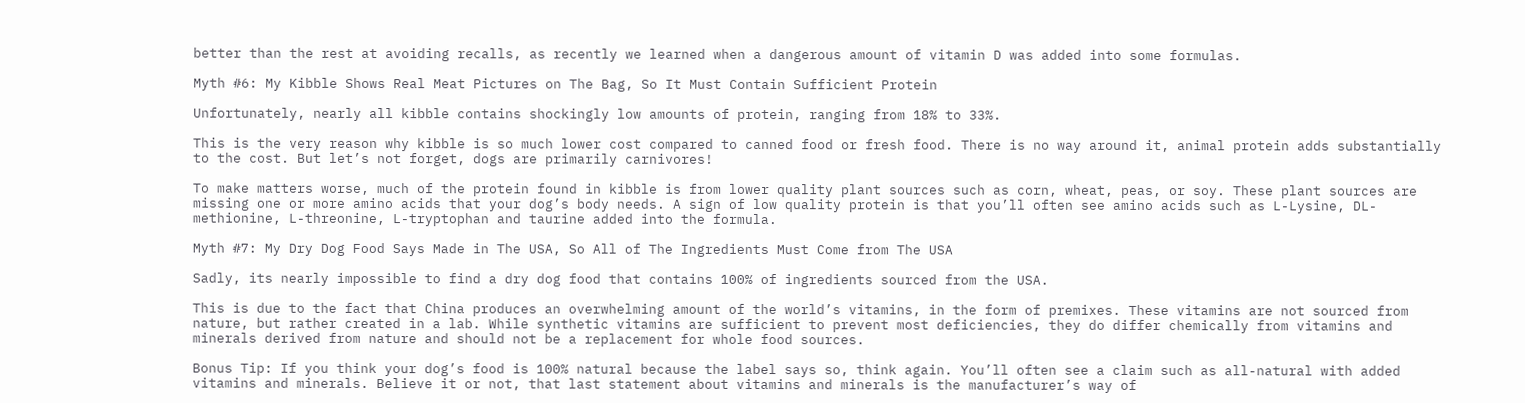better than the rest at avoiding recalls, as recently we learned when a dangerous amount of vitamin D was added into some formulas.

Myth #6: My Kibble Shows Real Meat Pictures on The Bag, So It Must Contain Sufficient Protein

Unfortunately, nearly all kibble contains shockingly low amounts of protein, ranging from 18% to 33%.

This is the very reason why kibble is so much lower cost compared to canned food or fresh food. There is no way around it, animal protein adds substantially to the cost. But let’s not forget, dogs are primarily carnivores!

To make matters worse, much of the protein found in kibble is from lower quality plant sources such as corn, wheat, peas, or soy. These plant sources are missing one or more amino acids that your dog’s body needs. A sign of low quality protein is that you’ll often see amino acids such as L-Lysine, DL-methionine, L-threonine, L-tryptophan and taurine added into the formula.

Myth #7: My Dry Dog Food Says Made in The USA, So All of The Ingredients Must Come from The USA

Sadly, its nearly impossible to find a dry dog food that contains 100% of ingredients sourced from the USA.

This is due to the fact that China produces an overwhelming amount of the world’s vitamins, in the form of premixes. These vitamins are not sourced from nature, but rather created in a lab. While synthetic vitamins are sufficient to prevent most deficiencies, they do differ chemically from vitamins and minerals derived from nature and should not be a replacement for whole food sources.

Bonus Tip: If you think your dog’s food is 100% natural because the label says so, think again. You’ll often see a claim such as all-natural with added vitamins and minerals. Believe it or not, that last statement about vitamins and minerals is the manufacturer’s way of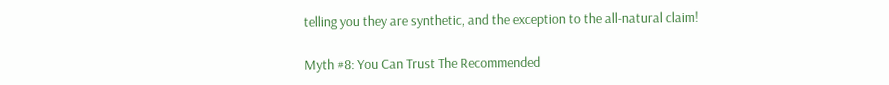telling you they are synthetic, and the exception to the all-natural claim!

Myth #8: You Can Trust The Recommended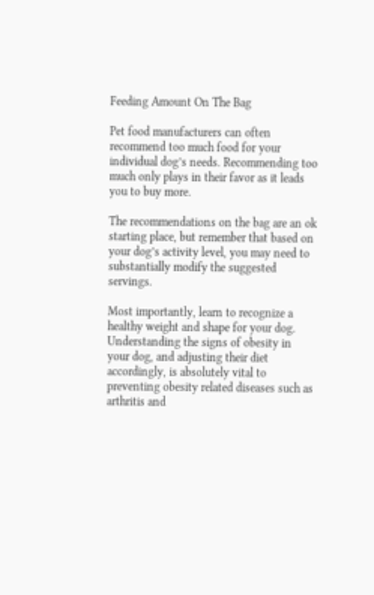Feeding Amount On The Bag

Pet food manufacturers can often recommend too much food for your individual dog’s needs. Recommending too much only plays in their favor as it leads you to buy more.

The recommendations on the bag are an ok starting place, but remember that based on your dog’s activity level, you may need to substantially modify the suggested servings.

Most importantly, learn to recognize a healthy weight and shape for your dog. Understanding the signs of obesity in your dog, and adjusting their diet accordingly, is absolutely vital to preventing obesity related diseases such as arthritis and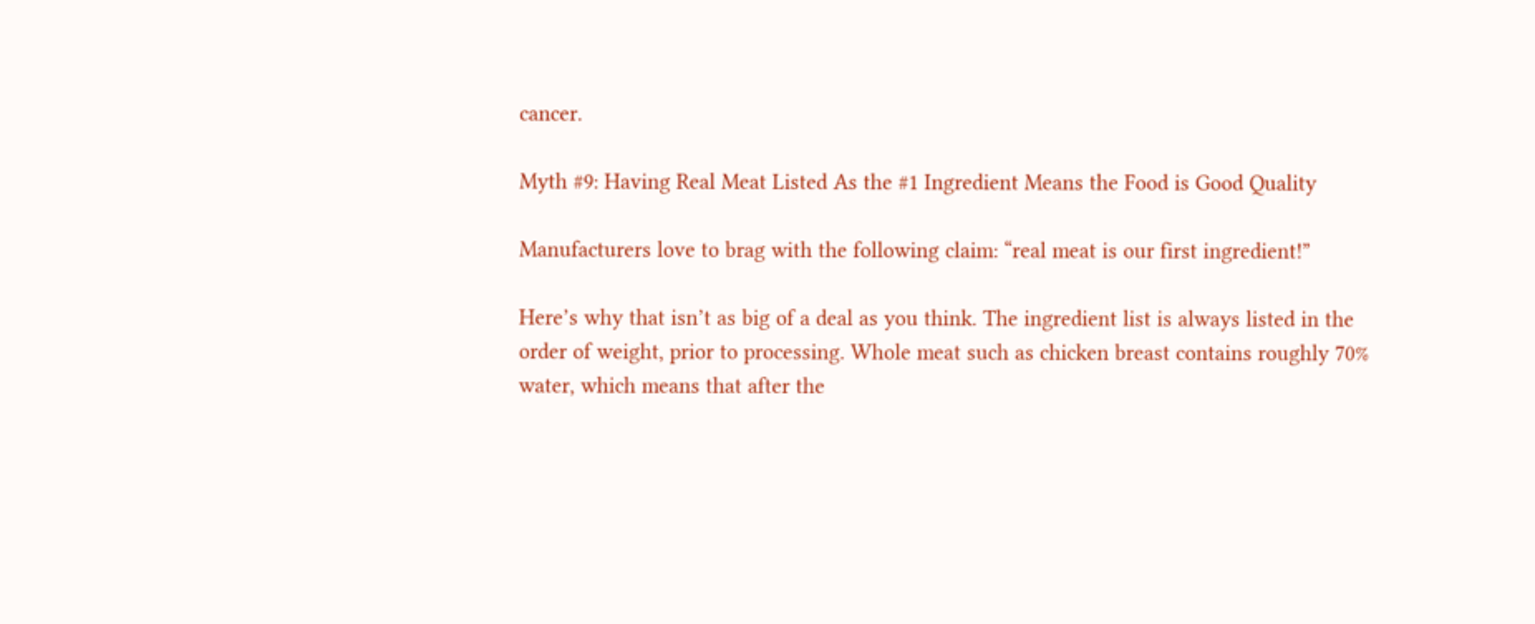cancer.

Myth #9: Having Real Meat Listed As the #1 Ingredient Means the Food is Good Quality

Manufacturers love to brag with the following claim: “real meat is our first ingredient!”

Here’s why that isn’t as big of a deal as you think. The ingredient list is always listed in the order of weight, prior to processing. Whole meat such as chicken breast contains roughly 70% water, which means that after the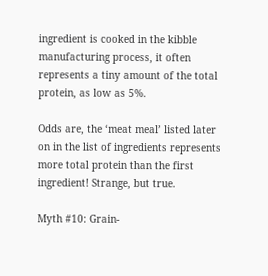ingredient is cooked in the kibble manufacturing process, it often represents a tiny amount of the total protein, as low as 5%.

Odds are, the ‘meat meal’ listed later on in the list of ingredients represents more total protein than the first ingredient! Strange, but true.

Myth #10: Grain-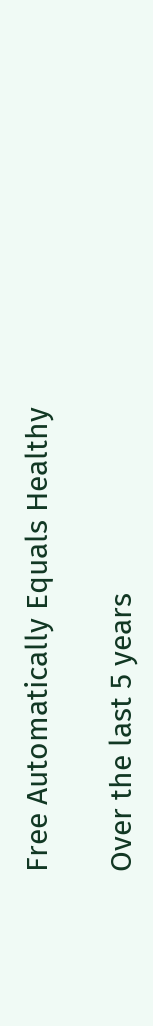Free Automatically Equals Healthy

Over the last 5 years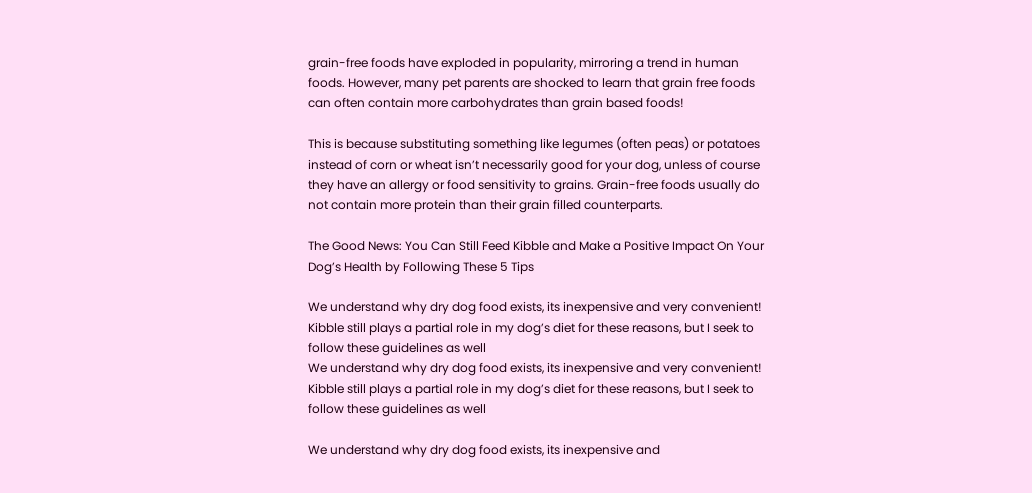grain-free foods have exploded in popularity, mirroring a trend in human foods. However, many pet parents are shocked to learn that grain free foods can often contain more carbohydrates than grain based foods!

This is because substituting something like legumes (often peas) or potatoes instead of corn or wheat isn’t necessarily good for your dog, unless of course they have an allergy or food sensitivity to grains. Grain-free foods usually do not contain more protein than their grain filled counterparts.

The Good News: You Can Still Feed Kibble and Make a Positive Impact On Your Dog’s Health by Following These 5 Tips

We understand why dry dog food exists, its inexpensive and very convenient! Kibble still plays a partial role in my dog’s diet for these reasons, but I seek to follow these guidelines as well
We understand why dry dog food exists, its inexpensive and very convenient! Kibble still plays a partial role in my dog’s diet for these reasons, but I seek to follow these guidelines as well

We understand why dry dog food exists, its inexpensive and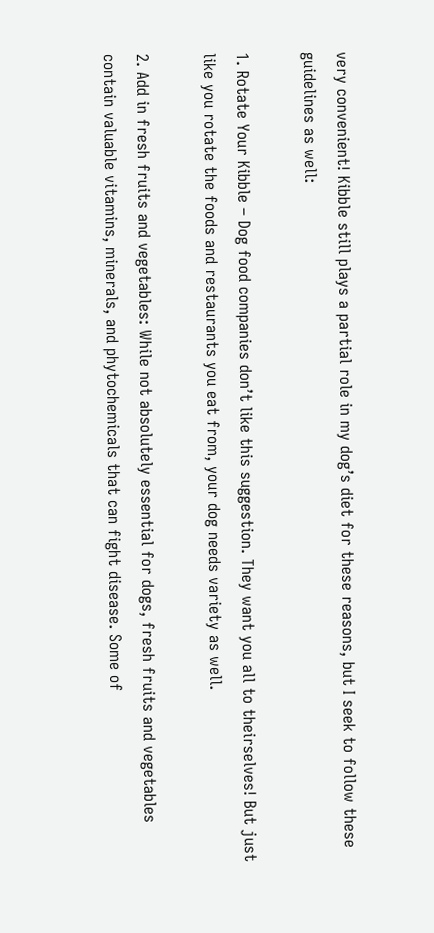very convenient! Kibble still plays a partial role in my dog’s diet for these reasons, but I seek to follow these guidelines as well:

1. Rotate Your Kibble – Dog food companies don’t like this suggestion. They want you all to theirselves! But just like you rotate the foods and restaurants you eat from, your dog needs variety as well.

2. Add in fresh fruits and vegetables: While not absolutely essential for dogs, fresh fruits and vegetables contain valuable vitamins, minerals, and phytochemicals that can fight disease. Some of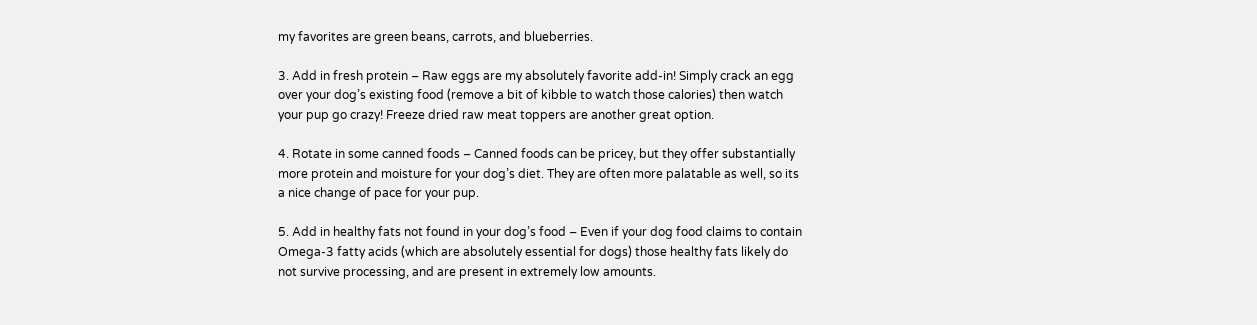my favorites are green beans, carrots, and blueberries.

3. Add in fresh protein – Raw eggs are my absolutely favorite add-in! Simply crack an egg over your dog’s existing food (remove a bit of kibble to watch those calories) then watch your pup go crazy! Freeze dried raw meat toppers are another great option.

4. Rotate in some canned foods – Canned foods can be pricey, but they offer substantially more protein and moisture for your dog’s diet. They are often more palatable as well, so its a nice change of pace for your pup.

5. Add in healthy fats not found in your dog’s food – Even if your dog food claims to contain Omega-3 fatty acids (which are absolutely essential for dogs) those healthy fats likely do not survive processing, and are present in extremely low amounts.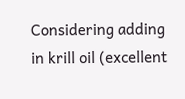Considering adding in krill oil (excellent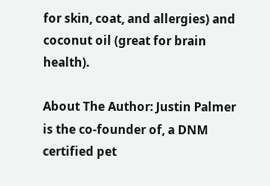for skin, coat, and allergies) and coconut oil (great for brain health).

About The Author: Justin Palmer is the co-founder of, a DNM certified pet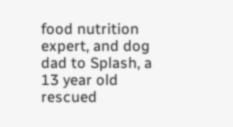food nutrition expert, and dog dad to Splash, a 13 year old rescued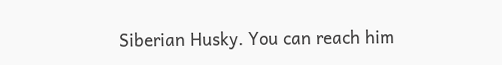Siberian Husky. You can reach him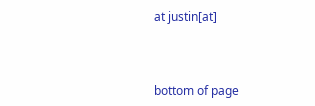at justin[at]



bottom of page